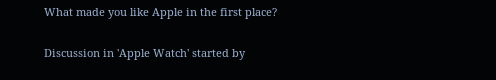What made you like Apple in the first place?

Discussion in 'Apple Watch' started by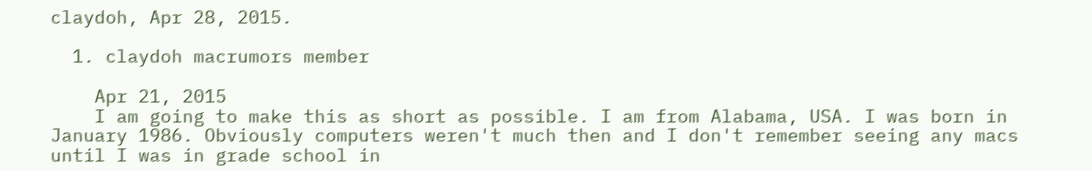claydoh, Apr 28, 2015.

  1. claydoh macrumors member

    Apr 21, 2015
    I am going to make this as short as possible. I am from Alabama, USA. I was born in January 1986. Obviously computers weren't much then and I don't remember seeing any macs until I was in grade school in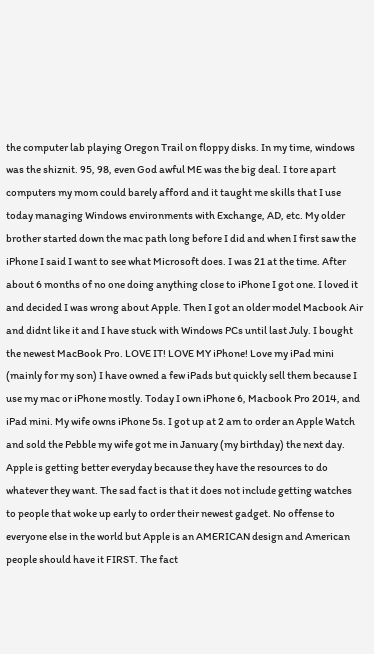the computer lab playing Oregon Trail on floppy disks. In my time, windows was the shiznit. 95, 98, even God awful ME was the big deal. I tore apart computers my mom could barely afford and it taught me skills that I use today managing Windows environments with Exchange, AD, etc. My older brother started down the mac path long before I did and when I first saw the iPhone I said I want to see what Microsoft does. I was 21 at the time. After about 6 months of no one doing anything close to iPhone I got one. I loved it and decided I was wrong about Apple. Then I got an older model Macbook Air and didnt like it and I have stuck with Windows PCs until last July. I bought the newest MacBook Pro. LOVE IT! LOVE MY iPhone! Love my iPad mini (mainly for my son) I have owned a few iPads but quickly sell them because I use my mac or iPhone mostly. Today I own iPhone 6, Macbook Pro 2014, and iPad mini. My wife owns iPhone 5s. I got up at 2 am to order an Apple Watch and sold the Pebble my wife got me in January (my birthday) the next day. Apple is getting better everyday because they have the resources to do whatever they want. The sad fact is that it does not include getting watches to people that woke up early to order their newest gadget. No offense to everyone else in the world but Apple is an AMERICAN design and American people should have it FIRST. The fact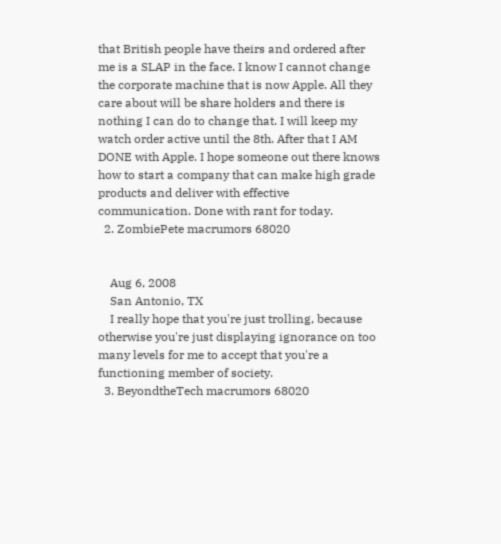that British people have theirs and ordered after me is a SLAP in the face. I know I cannot change the corporate machine that is now Apple. All they care about will be share holders and there is nothing I can do to change that. I will keep my watch order active until the 8th. After that I AM DONE with Apple. I hope someone out there knows how to start a company that can make high grade products and deliver with effective communication. Done with rant for today.
  2. ZombiePete macrumors 68020


    Aug 6, 2008
    San Antonio, TX
    I really hope that you're just trolling, because otherwise you're just displaying ignorance on too many levels for me to accept that you're a functioning member of society.
  3. BeyondtheTech macrumors 68020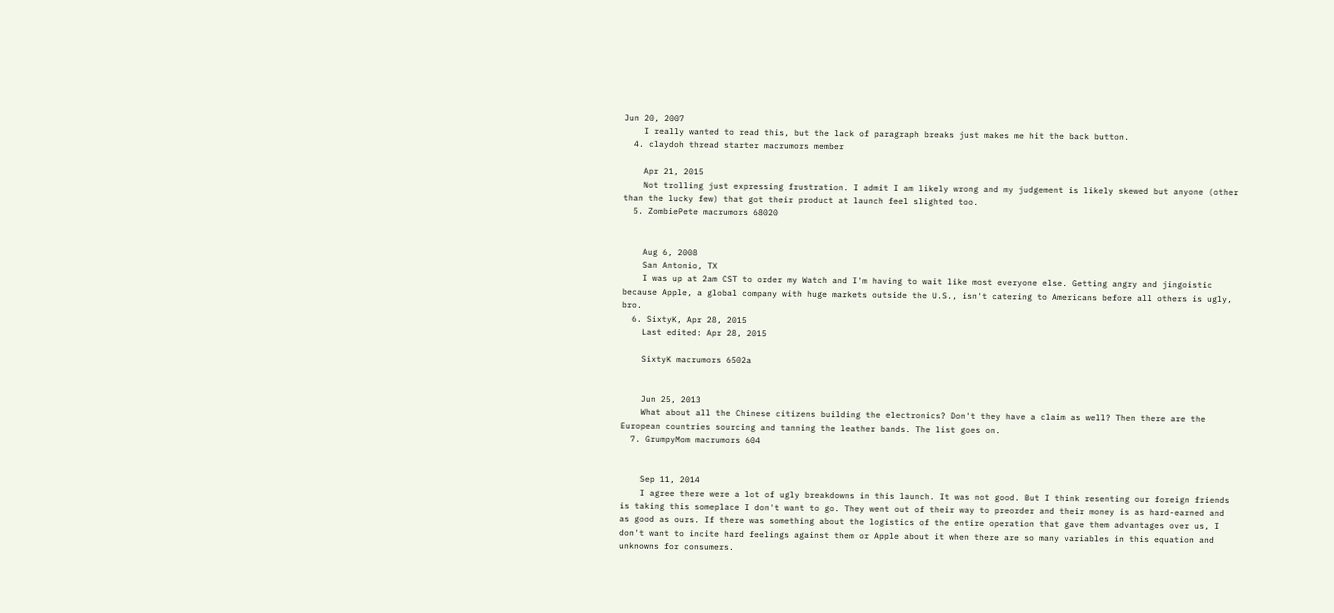Jun 20, 2007
    I really wanted to read this, but the lack of paragraph breaks just makes me hit the back button.
  4. claydoh thread starter macrumors member

    Apr 21, 2015
    Not trolling just expressing frustration. I admit I am likely wrong and my judgement is likely skewed but anyone (other than the lucky few) that got their product at launch feel slighted too.
  5. ZombiePete macrumors 68020


    Aug 6, 2008
    San Antonio, TX
    I was up at 2am CST to order my Watch and I'm having to wait like most everyone else. Getting angry and jingoistic because Apple, a global company with huge markets outside the U.S., isn't catering to Americans before all others is ugly, bro.
  6. SixtyK, Apr 28, 2015
    Last edited: Apr 28, 2015

    SixtyK macrumors 6502a


    Jun 25, 2013
    What about all the Chinese citizens building the electronics? Don't they have a claim as well? Then there are the European countries sourcing and tanning the leather bands. The list goes on.
  7. GrumpyMom macrumors 604


    Sep 11, 2014
    I agree there were a lot of ugly breakdowns in this launch. It was not good. But I think resenting our foreign friends is taking this someplace I don't want to go. They went out of their way to preorder and their money is as hard-earned and as good as ours. If there was something about the logistics of the entire operation that gave them advantages over us, I don't want to incite hard feelings against them or Apple about it when there are so many variables in this equation and unknowns for consumers.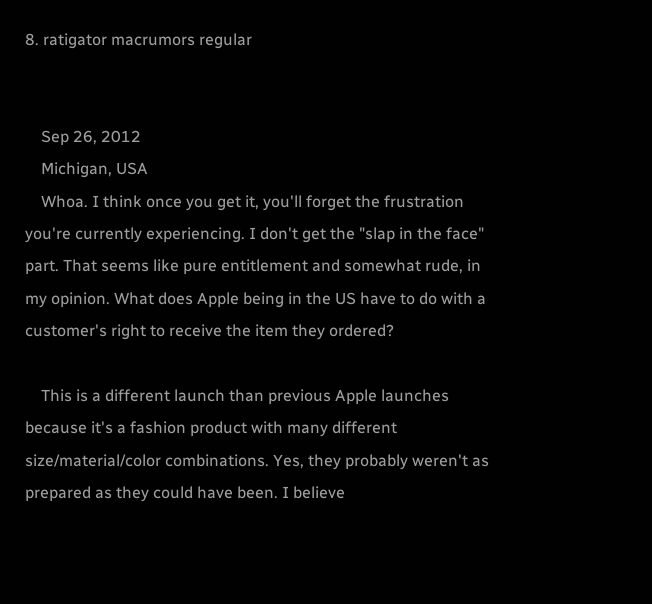8. ratigator macrumors regular


    Sep 26, 2012
    Michigan, USA
    Whoa. I think once you get it, you'll forget the frustration you're currently experiencing. I don't get the "slap in the face" part. That seems like pure entitlement and somewhat rude, in my opinion. What does Apple being in the US have to do with a customer's right to receive the item they ordered?

    This is a different launch than previous Apple launches because it's a fashion product with many different size/material/color combinations. Yes, they probably weren't as prepared as they could have been. I believe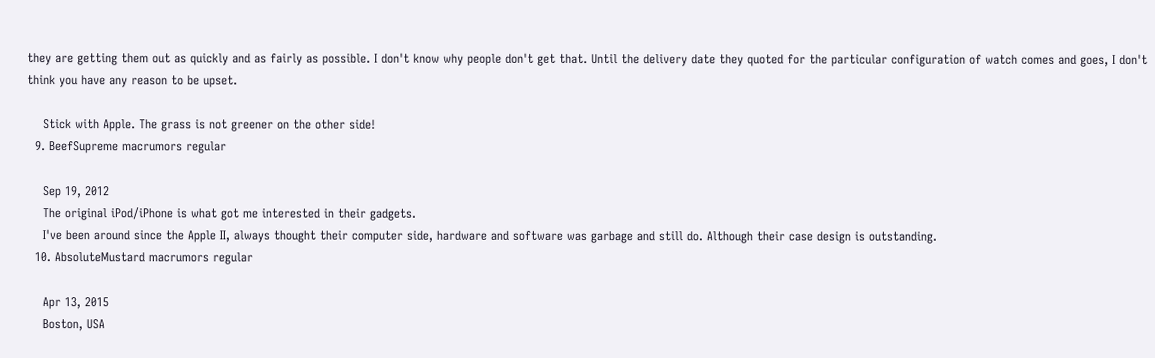they are getting them out as quickly and as fairly as possible. I don't know why people don't get that. Until the delivery date they quoted for the particular configuration of watch comes and goes, I don't think you have any reason to be upset.

    Stick with Apple. The grass is not greener on the other side!
  9. BeefSupreme macrumors regular

    Sep 19, 2012
    The original iPod/iPhone is what got me interested in their gadgets.
    I've been around since the Apple II, always thought their computer side, hardware and software was garbage and still do. Although their case design is outstanding.
  10. AbsoluteMustard macrumors regular

    Apr 13, 2015
    Boston, USA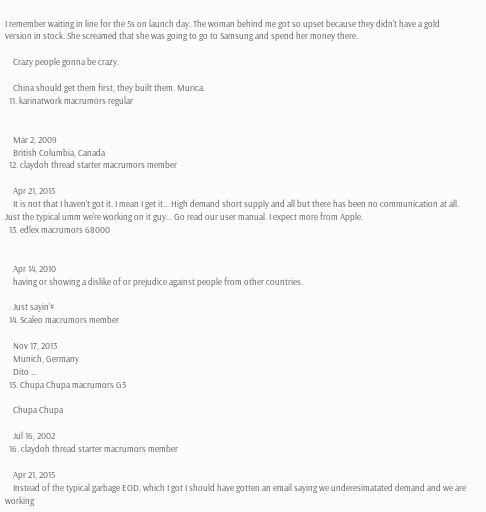I remember waiting in line for the 5s on launch day. The woman behind me got so upset because they didn't have a gold version in stock. She screamed that she was going to go to Samsung and spend her money there.

    Crazy people gonna be crazy.

    China should get them first, they built them. Murica.
  11. karinatwork macrumors regular


    Mar 2, 2009
    British Columbia, Canada
  12. claydoh thread starter macrumors member

    Apr 21, 2015
    It is not that I haven't got it. I mean I get it... High demand short supply and all but there has been no communication at all. Just the typical umm we're working on it guy... Go read our user manual. I expect more from Apple.
  13. edlex macrumors 68000


    Apr 14, 2010
    having or showing a dislike of or prejudice against people from other countries.

    Just sayin'#
  14. Scaleo macrumors member

    Nov 17, 2013
    Munich, Germany
    Dito ...
  15. Chupa Chupa macrumors G5

    Chupa Chupa

    Jul 16, 2002
  16. claydoh thread starter macrumors member

    Apr 21, 2015
    Instead of the typical garbage EOD, which I got I should have gotten an email saying we underesimatated demand and we are working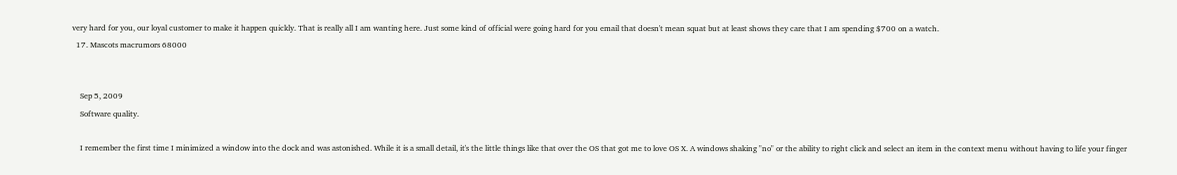very hard for you, our loyal customer to make it happen quickly. That is really all I am wanting here. Just some kind of official were going hard for you email that doesn't mean squat but at least shows they care that I am spending $700 on a watch.
  17. Mascots macrumors 68000


    Sep 5, 2009
    Software quality.

    I remember the first time I minimized a window into the dock and was astonished. While it is a small detail, it's the little things like that over the OS that got me to love OS X. A windows shaking "no" or the ability to right click and select an item in the context menu without having to life your finger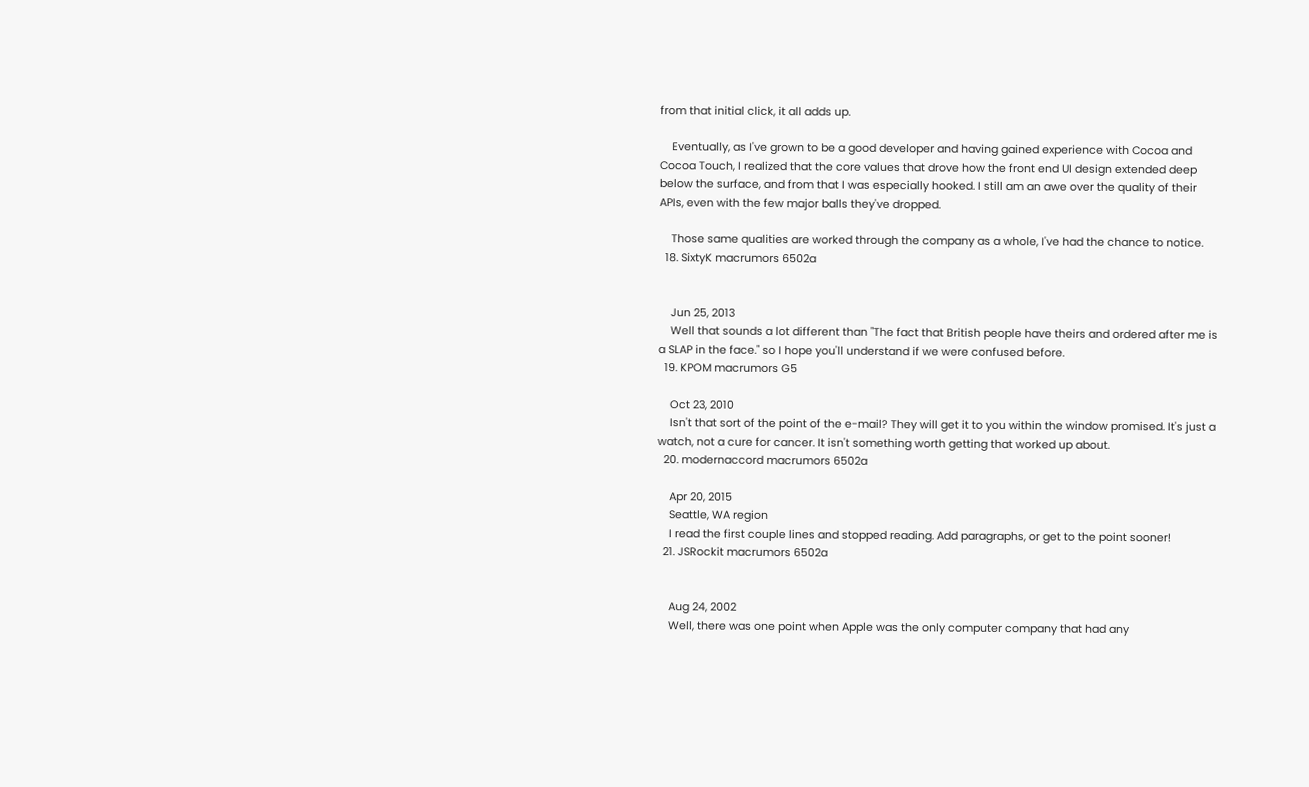from that initial click, it all adds up.

    Eventually, as I've grown to be a good developer and having gained experience with Cocoa and Cocoa Touch, I realized that the core values that drove how the front end UI design extended deep below the surface, and from that I was especially hooked. I still am an awe over the quality of their APIs, even with the few major balls they've dropped.

    Those same qualities are worked through the company as a whole, I've had the chance to notice.
  18. SixtyK macrumors 6502a


    Jun 25, 2013
    Well that sounds a lot different than "The fact that British people have theirs and ordered after me is a SLAP in the face." so I hope you'll understand if we were confused before.
  19. KPOM macrumors G5

    Oct 23, 2010
    Isn't that sort of the point of the e-mail? They will get it to you within the window promised. It's just a watch, not a cure for cancer. It isn't something worth getting that worked up about.
  20. modernaccord macrumors 6502a

    Apr 20, 2015
    Seattle, WA region
    I read the first couple lines and stopped reading. Add paragraphs, or get to the point sooner!
  21. JSRockit macrumors 6502a


    Aug 24, 2002
    Well, there was one point when Apple was the only computer company that had any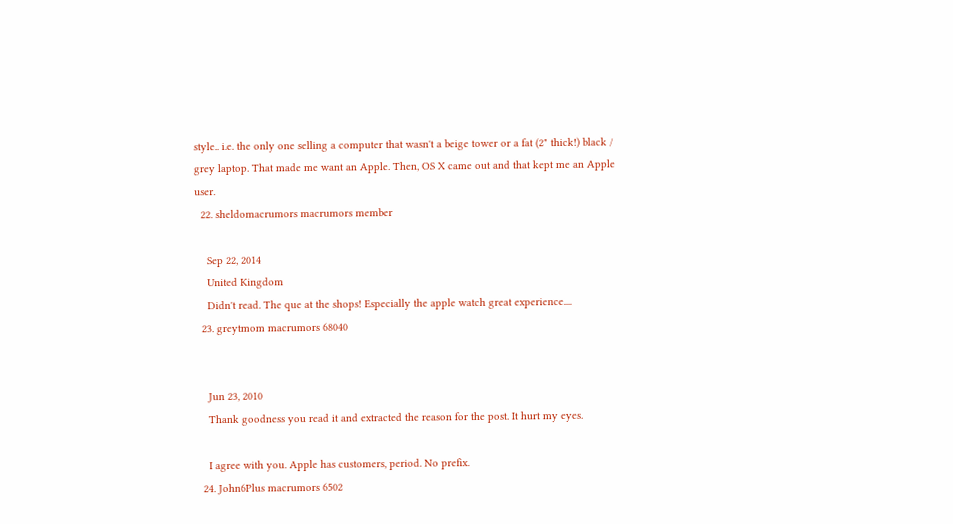style.. i.e. the only one selling a computer that wasn't a beige tower or a fat (2" thick!) black / grey laptop. That made me want an Apple. Then, OS X came out and that kept me an Apple user.
  22. sheldomacrumors macrumors member

    Sep 22, 2014
    United Kingdom
    Didn't read. The que at the shops! Especially the apple watch great experience....
  23. greytmom macrumors 68040


    Jun 23, 2010
    Thank goodness you read it and extracted the reason for the post. It hurt my eyes.

    I agree with you. Apple has customers, period. No prefix.
  24. John6Plus macrumors 6502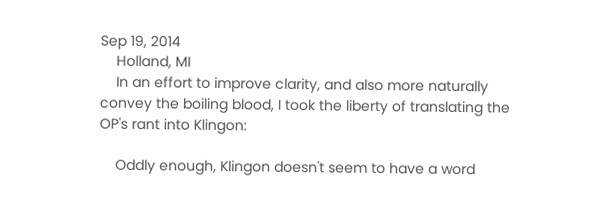Sep 19, 2014
    Holland, MI
    In an effort to improve clarity, and also more naturally convey the boiling blood, I took the liberty of translating the OP's rant into Klingon:

    Oddly enough, Klingon doesn't seem to have a word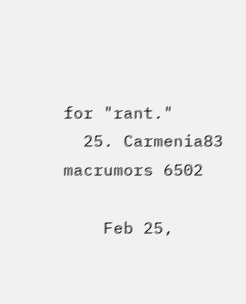for "rant."
  25. Carmenia83 macrumors 6502

    Feb 25,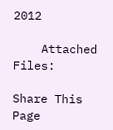2012

    Attached Files:

Share This Page